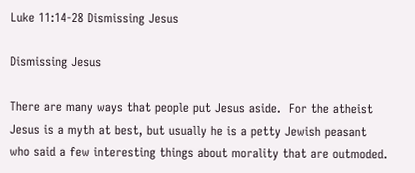Luke 11:14-28 Dismissing Jesus

Dismissing Jesus

There are many ways that people put Jesus aside.  For the atheist Jesus is a myth at best, but usually he is a petty Jewish peasant who said a few interesting things about morality that are outmoded.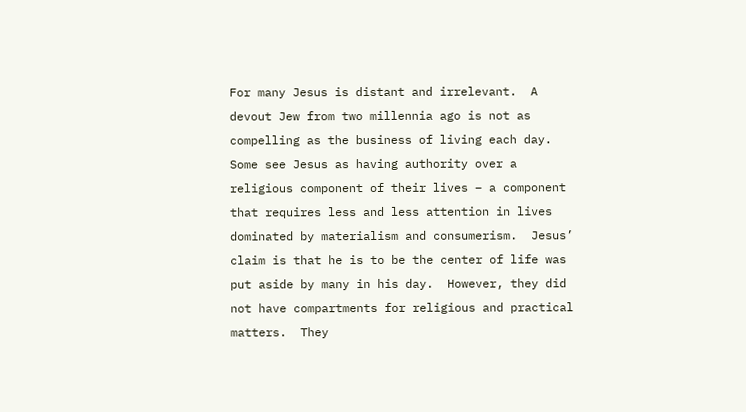For many Jesus is distant and irrelevant.  A devout Jew from two millennia ago is not as compelling as the business of living each day.  Some see Jesus as having authority over a religious component of their lives – a component that requires less and less attention in lives dominated by materialism and consumerism.  Jesus’ claim is that he is to be the center of life was put aside by many in his day.  However, they did not have compartments for religious and practical matters.  They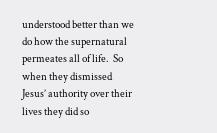understood better than we do how the supernatural permeates all of life.  So when they dismissed Jesus’ authority over their lives they did so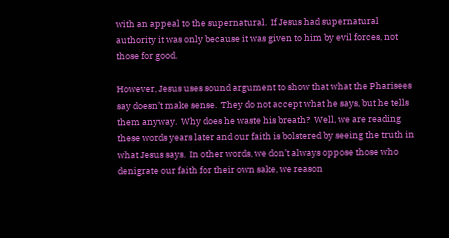with an appeal to the supernatural.  If Jesus had supernatural authority it was only because it was given to him by evil forces, not those for good.

However, Jesus uses sound argument to show that what the Pharisees say doesn’t make sense.  They do not accept what he says, but he tells them anyway.  Why does he waste his breath?  Well, we are reading these words years later and our faith is bolstered by seeing the truth in what Jesus says.  In other words, we don’t always oppose those who denigrate our faith for their own sake, we reason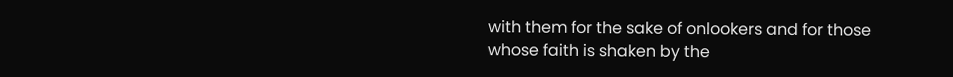with them for the sake of onlookers and for those whose faith is shaken by the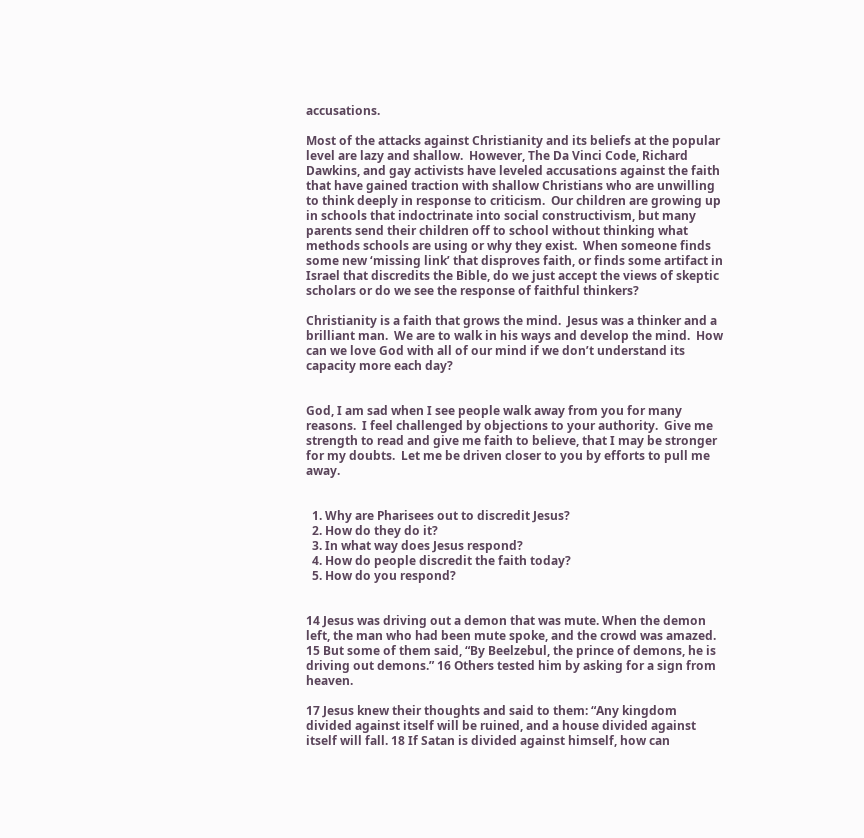accusations.

Most of the attacks against Christianity and its beliefs at the popular level are lazy and shallow.  However, The Da Vinci Code, Richard Dawkins, and gay activists have leveled accusations against the faith that have gained traction with shallow Christians who are unwilling to think deeply in response to criticism.  Our children are growing up in schools that indoctrinate into social constructivism, but many parents send their children off to school without thinking what methods schools are using or why they exist.  When someone finds some new ‘missing link’ that disproves faith, or finds some artifact in Israel that discredits the Bible, do we just accept the views of skeptic scholars or do we see the response of faithful thinkers?

Christianity is a faith that grows the mind.  Jesus was a thinker and a brilliant man.  We are to walk in his ways and develop the mind.  How can we love God with all of our mind if we don’t understand its capacity more each day?


God, I am sad when I see people walk away from you for many reasons.  I feel challenged by objections to your authority.  Give me strength to read and give me faith to believe, that I may be stronger for my doubts.  Let me be driven closer to you by efforts to pull me away.


  1. Why are Pharisees out to discredit Jesus?
  2. How do they do it?
  3. In what way does Jesus respond?
  4. How do people discredit the faith today?
  5. How do you respond?


14 Jesus was driving out a demon that was mute. When the demon left, the man who had been mute spoke, and the crowd was amazed. 15 But some of them said, “By Beelzebul, the prince of demons, he is driving out demons.” 16 Others tested him by asking for a sign from heaven.

17 Jesus knew their thoughts and said to them: “Any kingdom divided against itself will be ruined, and a house divided against itself will fall. 18 If Satan is divided against himself, how can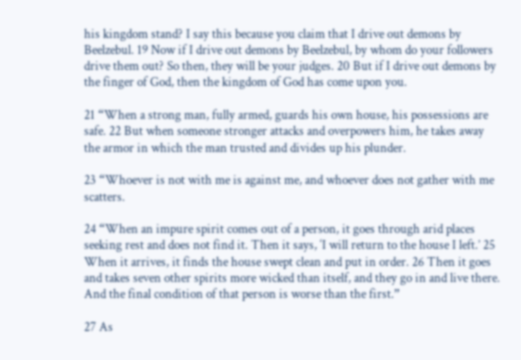his kingdom stand? I say this because you claim that I drive out demons by Beelzebul. 19 Now if I drive out demons by Beelzebul, by whom do your followers drive them out? So then, they will be your judges. 20 But if I drive out demons by the finger of God, then the kingdom of God has come upon you.

21 “When a strong man, fully armed, guards his own house, his possessions are safe. 22 But when someone stronger attacks and overpowers him, he takes away the armor in which the man trusted and divides up his plunder.

23 “Whoever is not with me is against me, and whoever does not gather with me scatters.

24 “When an impure spirit comes out of a person, it goes through arid places seeking rest and does not find it. Then it says, ‘I will return to the house I left.’ 25 When it arrives, it finds the house swept clean and put in order. 26 Then it goes and takes seven other spirits more wicked than itself, and they go in and live there. And the final condition of that person is worse than the first.”

27 As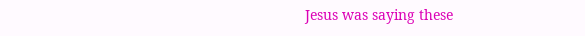Jesus was saying these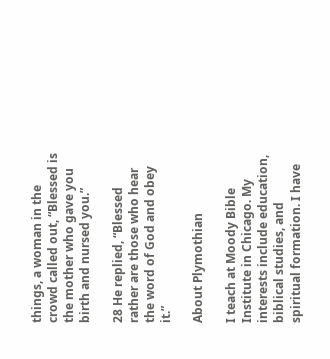things, a woman in the crowd called out, “Blessed is the mother who gave you birth and nursed you.”

28 He replied, “Blessed rather are those who hear the word of God and obey it.”

About Plymothian

I teach at Moody Bible Institute in Chicago. My interests include education, biblical studies, and spiritual formation. I have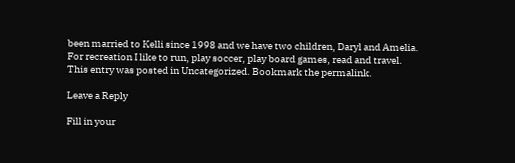been married to Kelli since 1998 and we have two children, Daryl and Amelia. For recreation I like to run, play soccer, play board games, read and travel.
This entry was posted in Uncategorized. Bookmark the permalink.

Leave a Reply

Fill in your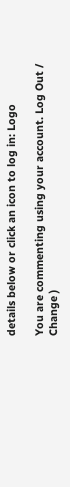details below or click an icon to log in: Logo

You are commenting using your account. Log Out /  Change )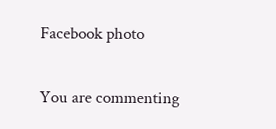Facebook photo

You are commenting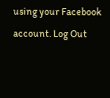using your Facebook account. Log Out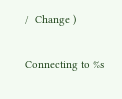/  Change )

Connecting to %s